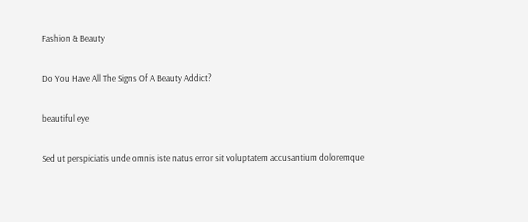Fashion & Beauty

Do You Have All The Signs Of A Beauty Addict?

beautiful eye

Sed ut perspiciatis unde omnis iste natus error sit voluptatem accusantium doloremque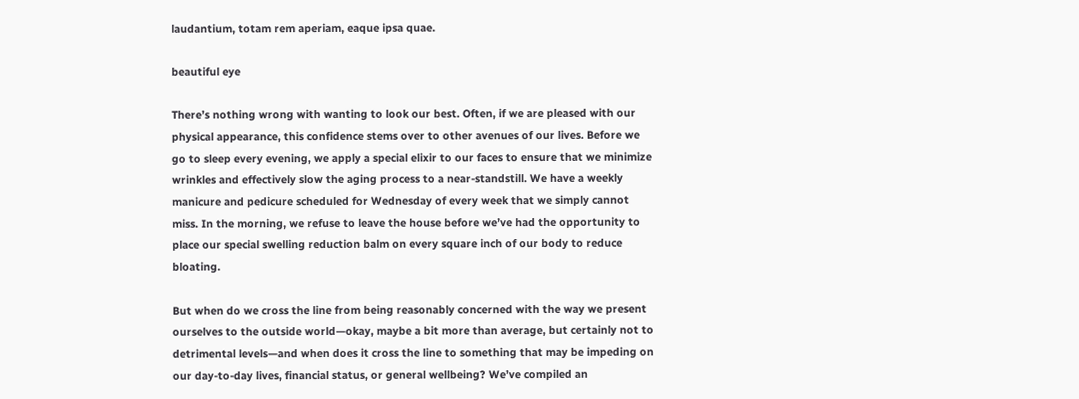laudantium, totam rem aperiam, eaque ipsa quae.

beautiful eye

There’s nothing wrong with wanting to look our best. Often, if we are pleased with our physical appearance, this confidence stems over to other avenues of our lives. Before we go to sleep every evening, we apply a special elixir to our faces to ensure that we minimize wrinkles and effectively slow the aging process to a near-standstill. We have a weekly manicure and pedicure scheduled for Wednesday of every week that we simply cannot miss. In the morning, we refuse to leave the house before we’ve had the opportunity to place our special swelling reduction balm on every square inch of our body to reduce bloating.

But when do we cross the line from being reasonably concerned with the way we present ourselves to the outside world—okay, maybe a bit more than average, but certainly not to detrimental levels—and when does it cross the line to something that may be impeding on our day-to-day lives, financial status, or general wellbeing? We’ve compiled an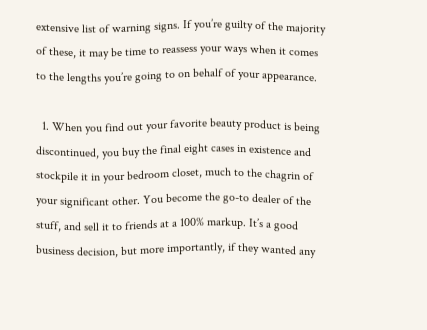extensive list of warning signs. If you’re guilty of the majority of these, it may be time to reassess your ways when it comes to the lengths you’re going to on behalf of your appearance.

  1. When you find out your favorite beauty product is being discontinued, you buy the final eight cases in existence and stockpile it in your bedroom closet, much to the chagrin of your significant other. You become the go-to dealer of the stuff, and sell it to friends at a 100% markup. It’s a good business decision, but more importantly, if they wanted any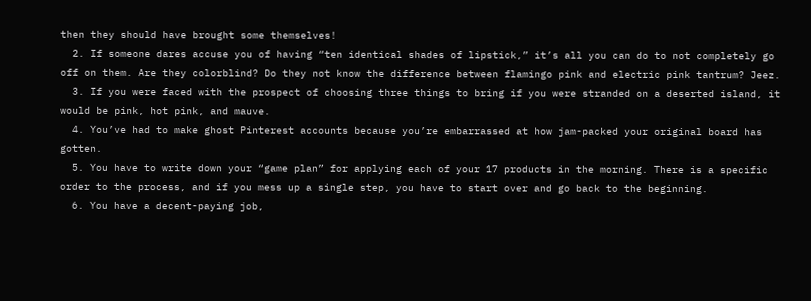then they should have brought some themselves!
  2. If someone dares accuse you of having “ten identical shades of lipstick,” it’s all you can do to not completely go off on them. Are they colorblind? Do they not know the difference between flamingo pink and electric pink tantrum? Jeez.
  3. If you were faced with the prospect of choosing three things to bring if you were stranded on a deserted island, it would be pink, hot pink, and mauve.
  4. You’ve had to make ghost Pinterest accounts because you’re embarrassed at how jam-packed your original board has gotten.
  5. You have to write down your “game plan” for applying each of your 17 products in the morning. There is a specific order to the process, and if you mess up a single step, you have to start over and go back to the beginning.
  6. You have a decent-paying job,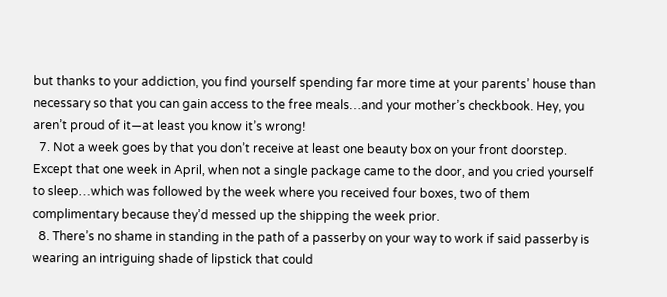but thanks to your addiction, you find yourself spending far more time at your parents’ house than necessary so that you can gain access to the free meals…and your mother’s checkbook. Hey, you aren’t proud of it—at least you know it’s wrong!
  7. Not a week goes by that you don’t receive at least one beauty box on your front doorstep. Except that one week in April, when not a single package came to the door, and you cried yourself to sleep…which was followed by the week where you received four boxes, two of them complimentary because they’d messed up the shipping the week prior.
  8. There’s no shame in standing in the path of a passerby on your way to work if said passerby is wearing an intriguing shade of lipstick that could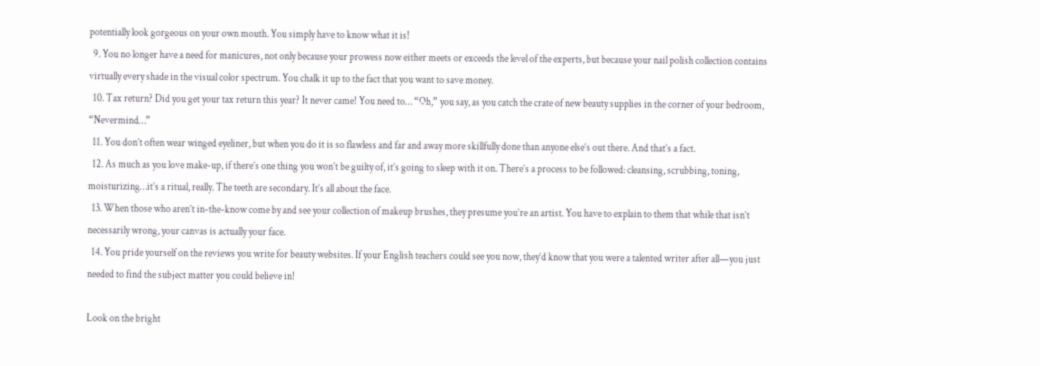potentially look gorgeous on your own mouth. You simply have to know what it is!
  9. You no longer have a need for manicures, not only because your prowess now either meets or exceeds the level of the experts, but because your nail polish collection contains virtually every shade in the visual color spectrum. You chalk it up to the fact that you want to save money.
  10. Tax return? Did you get your tax return this year? It never came! You need to… “Oh,” you say, as you catch the crate of new beauty supplies in the corner of your bedroom, “Nevermind…”
  11. You don’t often wear winged eyeliner, but when you do it is so flawless and far and away more skillfully done than anyone else’s out there. And that’s a fact.
  12. As much as you love make-up, if there’s one thing you won’t be guilty of, it’s going to sleep with it on. There’s a process to be followed: cleansing, scrubbing, toning, moisturizing…it’s a ritual, really. The teeth are secondary. It’s all about the face.
  13. When those who aren’t in-the-know come by and see your collection of makeup brushes, they presume you’re an artist. You have to explain to them that while that isn’t necessarily wrong, your canvas is actually your face.
  14. You pride yourself on the reviews you write for beauty websites. If your English teachers could see you now, they’d know that you were a talented writer after all—you just needed to find the subject matter you could believe in!

Look on the bright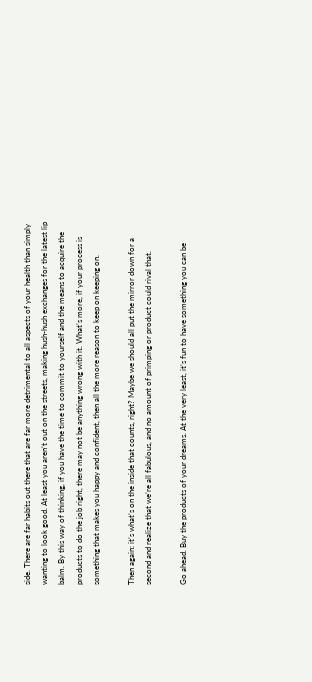side. There are far habits out there that are far more detrimental to all aspects of your health than simply wanting to look good. At least you aren’t out on the streets, making hush-hush exchanges for the latest lip balm. By this way of thinking, if you have the time to commit to yourself and the means to acquire the products to do the job right, there may not be anything wrong with it. What’s more, if your process is something that makes you happy and confident, then all the more reason to keep on keeping on.

Then again: it’s what’s on the inside that counts, right? Maybe we should all put the mirror down for a second and realize that we’re all fabulous, and no amount of primping or product could rival that.

Go ahead. Buy the products of your dreams. At the very least, it’s fun to have something you can be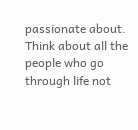passionate about. Think about all the people who go through life not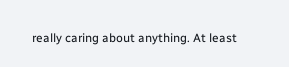really caring about anything. At least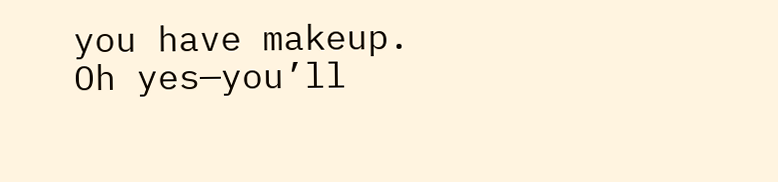you have makeup. Oh yes—you’ll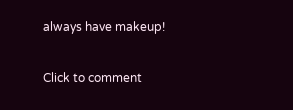always have makeup!

Click to comment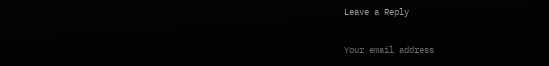Leave a Reply

Your email address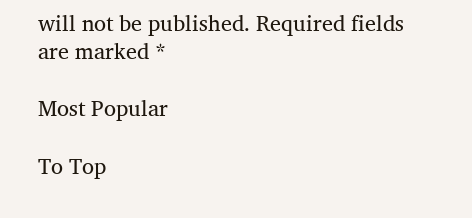will not be published. Required fields are marked *

Most Popular

To Top